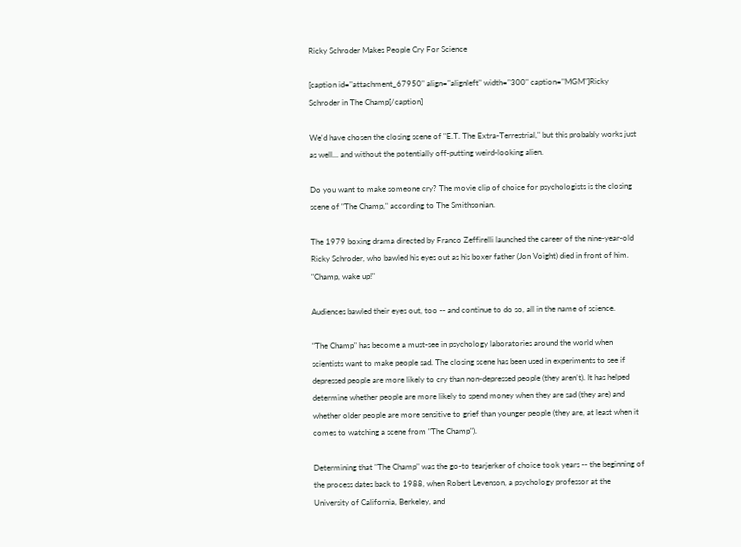Ricky Schroder Makes People Cry For Science

[caption id="attachment_67950" align="alignleft" width="300" caption="MGM"]Ricky Schroder in The Champ[/caption]

We'd have chosen the closing scene of "E.T. The Extra-Terrestrial," but this probably works just as well... and without the potentially off-putting weird-looking alien.

Do you want to make someone cry? The movie clip of choice for psychologists is the closing scene of "The Champ," according to The Smithsonian.

The 1979 boxing drama directed by Franco Zeffirelli launched the career of the nine-year-old Ricky Schroder, who bawled his eyes out as his boxer father (Jon Voight) died in front of him. "Champ, wake up!"

Audiences bawled their eyes out, too -- and continue to do so, all in the name of science.

"The Champ" has become a must-see in psychology laboratories around the world when scientists want to make people sad. The closing scene has been used in experiments to see if depressed people are more likely to cry than non-depressed people (they aren’t). It has helped determine whether people are more likely to spend money when they are sad (they are) and whether older people are more sensitive to grief than younger people (they are, at least when it comes to watching a scene from "The Champ").

Determining that "The Champ" was the go-to tearjerker of choice took years -- the beginning of the process dates back to 1988, when Robert Levenson, a psychology professor at the University of California, Berkeley, and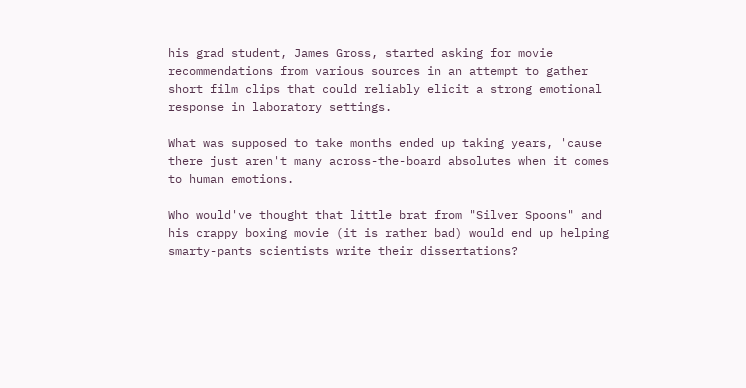his grad student, James Gross, started asking for movie recommendations from various sources in an attempt to gather short film clips that could reliably elicit a strong emotional response in laboratory settings.

What was supposed to take months ended up taking years, 'cause there just aren't many across-the-board absolutes when it comes to human emotions.

Who would've thought that little brat from "Silver Spoons" and his crappy boxing movie (it is rather bad) would end up helping smarty-pants scientists write their dissertations?